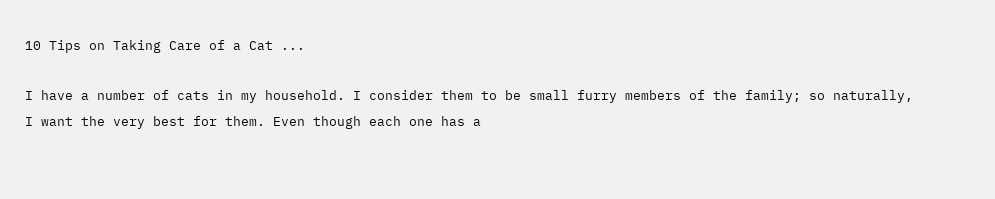10 Tips on Taking Care of a Cat ...

I have a number of cats in my household. I consider them to be small furry members of the family; so naturally, I want the very best for them. Even though each one has a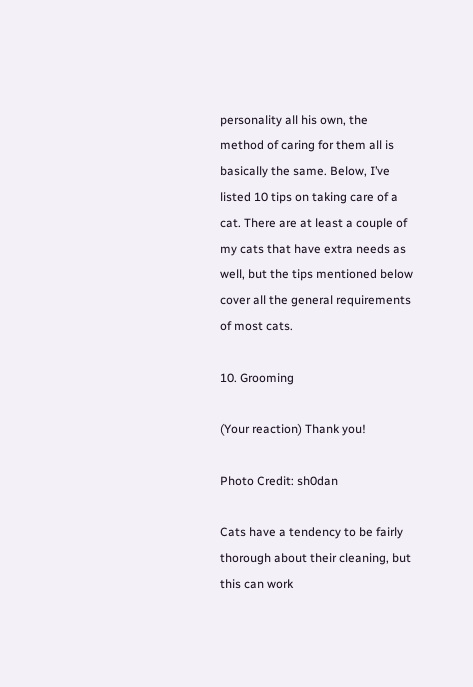personality all his own, the method of caring for them all is basically the same. Below, I’ve listed 10 tips on taking care of a cat. There are at least a couple of my cats that have extra needs as well, but the tips mentioned below cover all the general requirements of most cats.

10. Grooming

(Your reaction) Thank you!

Photo Credit: sh0dan

Cats have a tendency to be fairly thorough about their cleaning, but this can work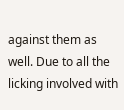against them as well. Due to all the licking involved with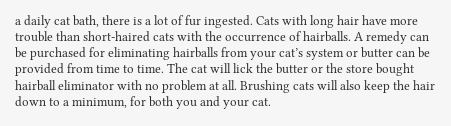a daily cat bath, there is a lot of fur ingested. Cats with long hair have more trouble than short-haired cats with the occurrence of hairballs. A remedy can be purchased for eliminating hairballs from your cat’s system or butter can be provided from time to time. The cat will lick the butter or the store bought hairball eliminator with no problem at all. Brushing cats will also keep the hair down to a minimum, for both you and your cat.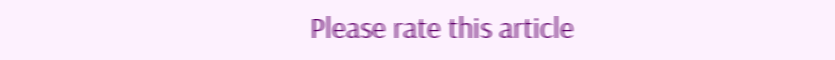Please rate this article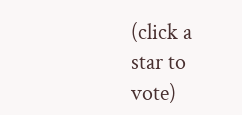(click a star to vote)